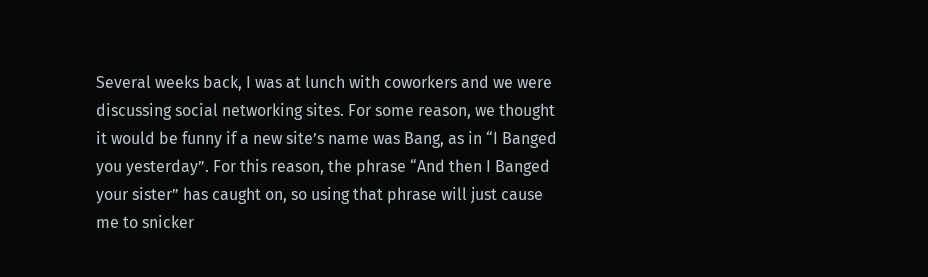Several weeks back, I was at lunch with coworkers and we were discussing social networking sites. For some reason, we thought it would be funny if a new site’s name was Bang, as in “I Banged you yesterday”. For this reason, the phrase “And then I Banged your sister” has caught on, so using that phrase will just cause me to snicker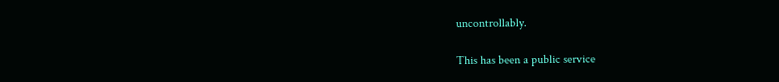uncontrollably.

This has been a public service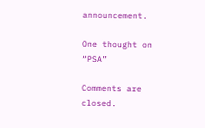announcement.

One thought on “PSA”

Comments are closed.